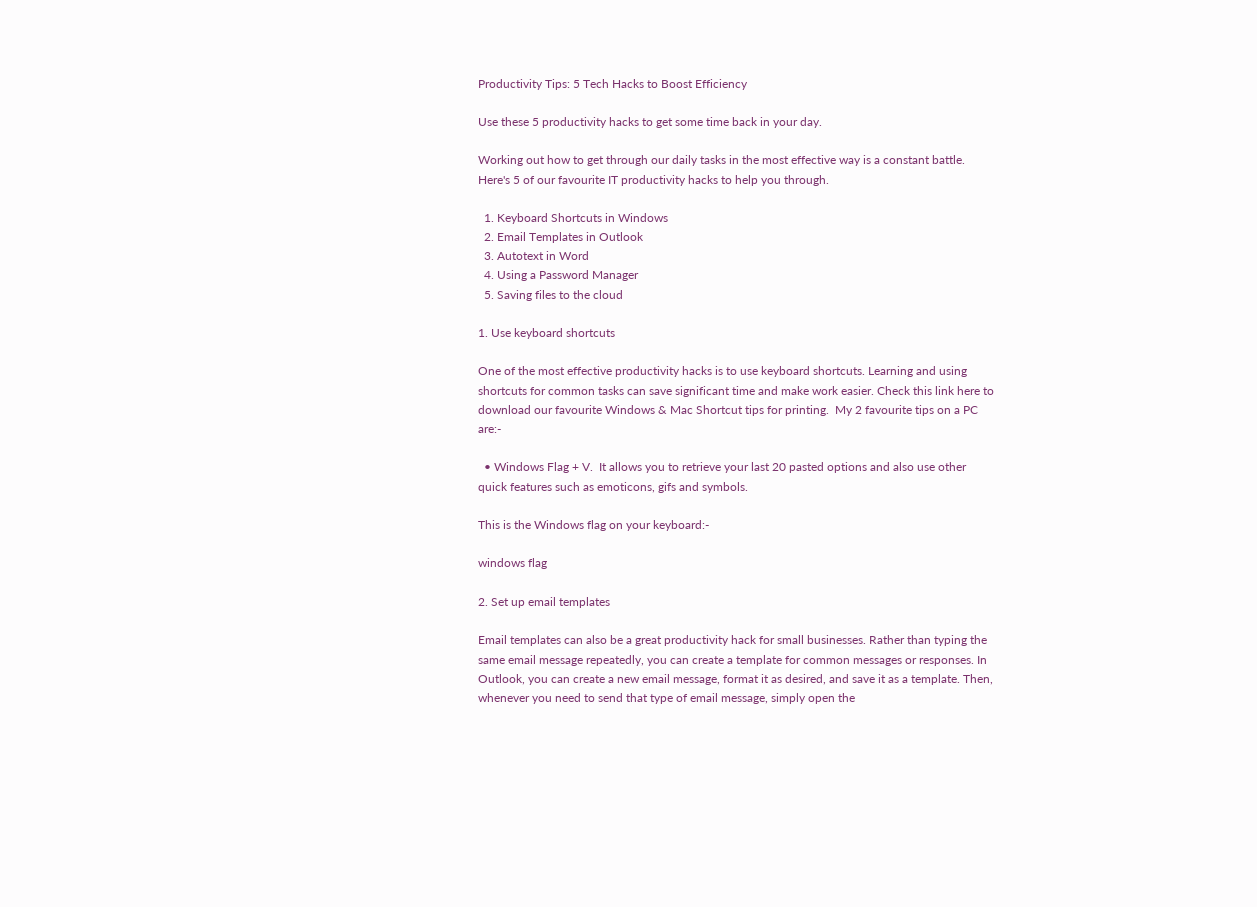Productivity Tips: 5 Tech Hacks to Boost Efficiency

Use these 5 productivity hacks to get some time back in your day.

Working out how to get through our daily tasks in the most effective way is a constant battle. Here's 5 of our favourite IT productivity hacks to help you through.

  1. Keyboard Shortcuts in Windows
  2. Email Templates in Outlook
  3. Autotext in Word
  4. Using a Password Manager
  5. Saving files to the cloud

1. Use keyboard shortcuts

One of the most effective productivity hacks is to use keyboard shortcuts. Learning and using shortcuts for common tasks can save significant time and make work easier. Check this link here to download our favourite Windows & Mac Shortcut tips for printing.  My 2 favourite tips on a PC are:-

  • Windows Flag + V.  It allows you to retrieve your last 20 pasted options and also use other quick features such as emoticons, gifs and symbols.

This is the Windows flag on your keyboard:-

windows flag

2. Set up email templates

Email templates can also be a great productivity hack for small businesses. Rather than typing the same email message repeatedly, you can create a template for common messages or responses. In Outlook, you can create a new email message, format it as desired, and save it as a template. Then, whenever you need to send that type of email message, simply open the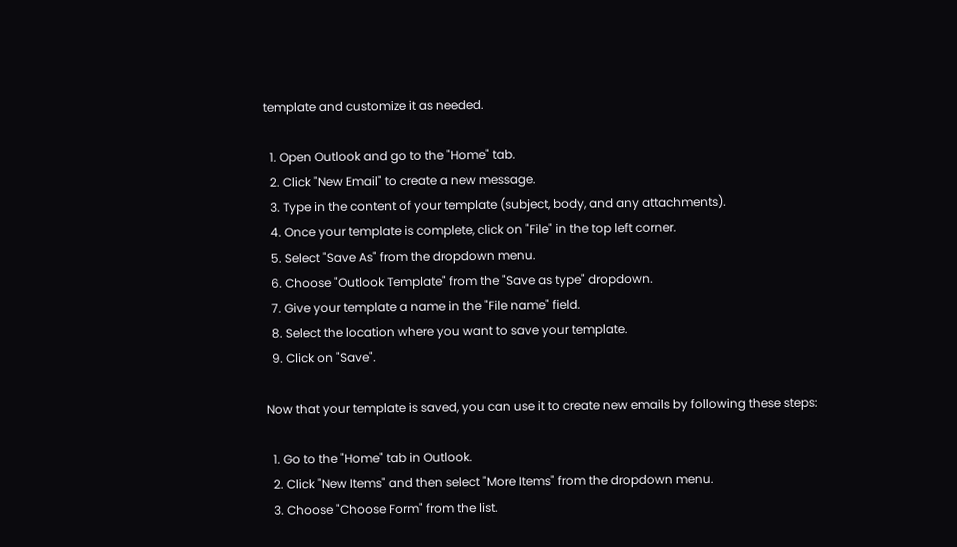template and customize it as needed.

  1. Open Outlook and go to the "Home" tab.
  2. Click "New Email" to create a new message.
  3. Type in the content of your template (subject, body, and any attachments).
  4. Once your template is complete, click on "File" in the top left corner.
  5. Select "Save As" from the dropdown menu.
  6. Choose "Outlook Template" from the "Save as type" dropdown.
  7. Give your template a name in the "File name" field.
  8. Select the location where you want to save your template.
  9. Click on "Save".

Now that your template is saved, you can use it to create new emails by following these steps:

  1. Go to the "Home" tab in Outlook.
  2. Click "New Items" and then select "More Items" from the dropdown menu.
  3. Choose "Choose Form" from the list.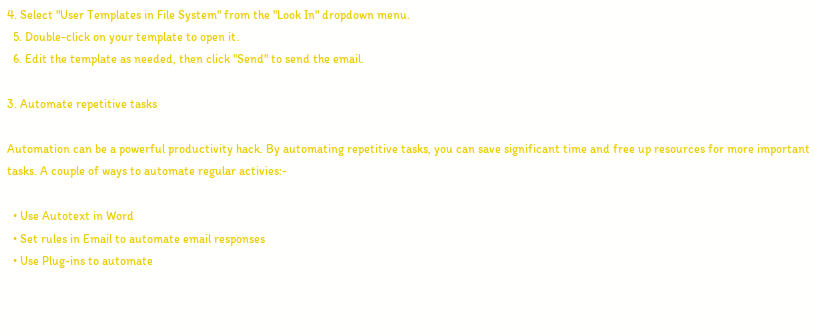4. Select "User Templates in File System" from the "Look In" dropdown menu.
  5. Double-click on your template to open it.
  6. Edit the template as needed, then click "Send" to send the email.

3. Automate repetitive tasks

Automation can be a powerful productivity hack. By automating repetitive tasks, you can save significant time and free up resources for more important tasks. A couple of ways to automate regular activies:-

  • Use Autotext in Word
  • Set rules in Email to automate email responses
  • Use Plug-ins to automate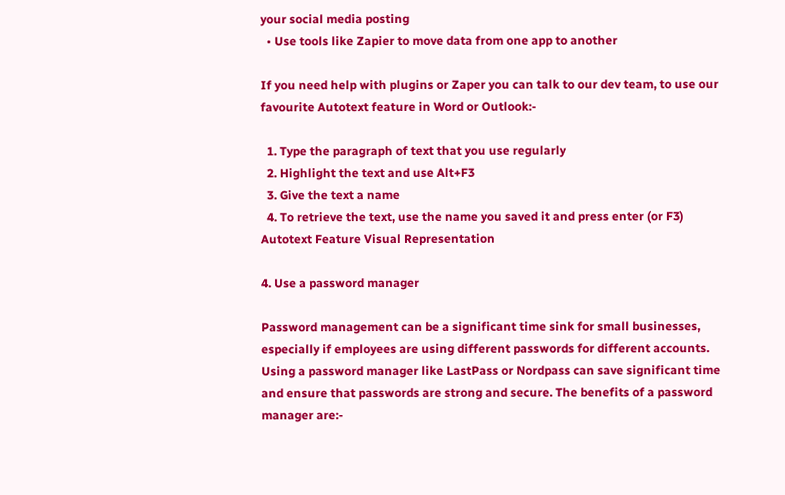your social media posting
  • Use tools like Zapier to move data from one app to another

If you need help with plugins or Zaper you can talk to our dev team, to use our favourite Autotext feature in Word or Outlook:-

  1. Type the paragraph of text that you use regularly
  2. Highlight the text and use Alt+F3
  3. Give the text a name
  4. To retrieve the text, use the name you saved it and press enter (or F3)
Autotext Feature Visual Representation

4. Use a password manager

Password management can be a significant time sink for small businesses, especially if employees are using different passwords for different accounts. Using a password manager like LastPass or Nordpass can save significant time and ensure that passwords are strong and secure. The benefits of a password manager are:-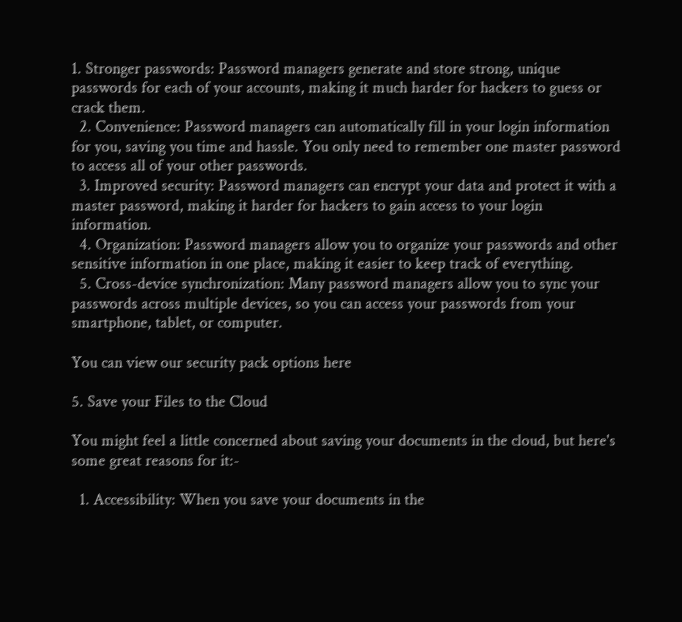1. Stronger passwords: Password managers generate and store strong, unique passwords for each of your accounts, making it much harder for hackers to guess or crack them.
  2. Convenience: Password managers can automatically fill in your login information for you, saving you time and hassle. You only need to remember one master password to access all of your other passwords.
  3. Improved security: Password managers can encrypt your data and protect it with a master password, making it harder for hackers to gain access to your login information.
  4. Organization: Password managers allow you to organize your passwords and other sensitive information in one place, making it easier to keep track of everything.
  5. Cross-device synchronization: Many password managers allow you to sync your passwords across multiple devices, so you can access your passwords from your smartphone, tablet, or computer.

You can view our security pack options here

5. Save your Files to the Cloud

You might feel a little concerned about saving your documents in the cloud, but here's some great reasons for it:-

  1. Accessibility: When you save your documents in the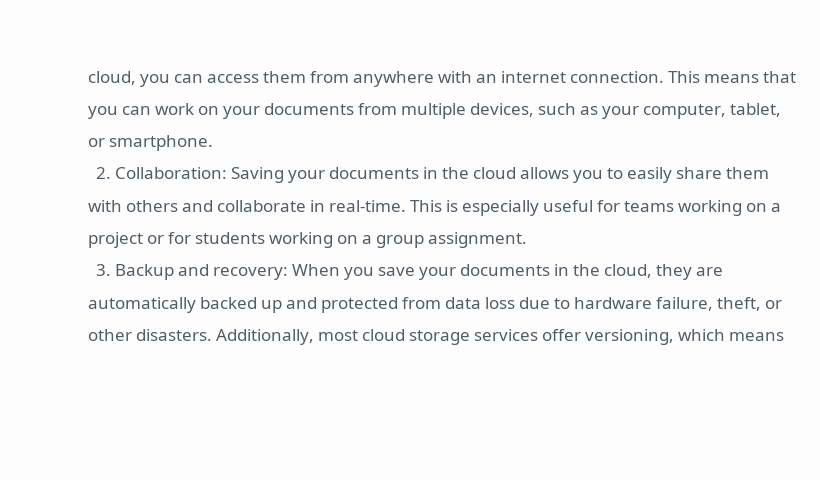cloud, you can access them from anywhere with an internet connection. This means that you can work on your documents from multiple devices, such as your computer, tablet, or smartphone.
  2. Collaboration: Saving your documents in the cloud allows you to easily share them with others and collaborate in real-time. This is especially useful for teams working on a project or for students working on a group assignment.
  3. Backup and recovery: When you save your documents in the cloud, they are automatically backed up and protected from data loss due to hardware failure, theft, or other disasters. Additionally, most cloud storage services offer versioning, which means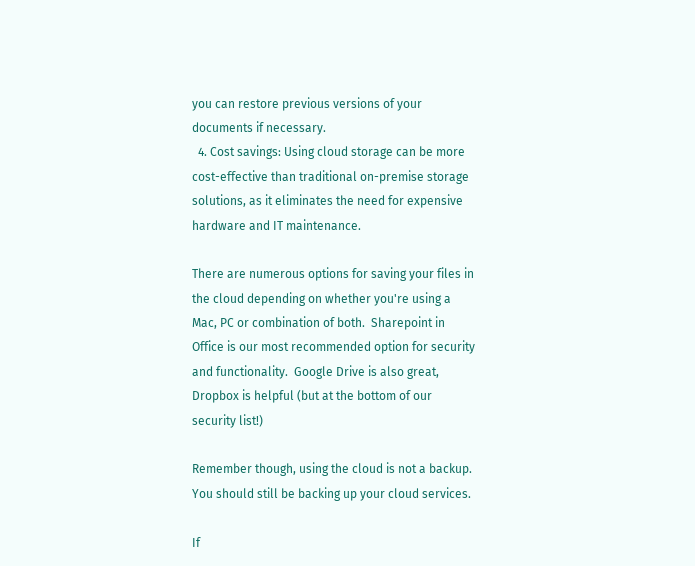you can restore previous versions of your documents if necessary.
  4. Cost savings: Using cloud storage can be more cost-effective than traditional on-premise storage solutions, as it eliminates the need for expensive hardware and IT maintenance.

There are numerous options for saving your files in the cloud depending on whether you're using a Mac, PC or combination of both.  Sharepoint in Office is our most recommended option for security and functionality.  Google Drive is also great, Dropbox is helpful (but at the bottom of our security list!)

Remember though, using the cloud is not a backup.  You should still be backing up your cloud services.

If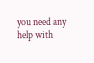you need any help with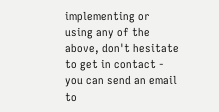implementing or using any of the above, don't hesitate to get in contact - you can send an email to